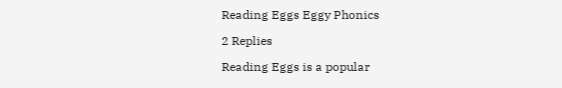Reading Eggs Eggy Phonics

2 Replies

Reading Eggs is a popular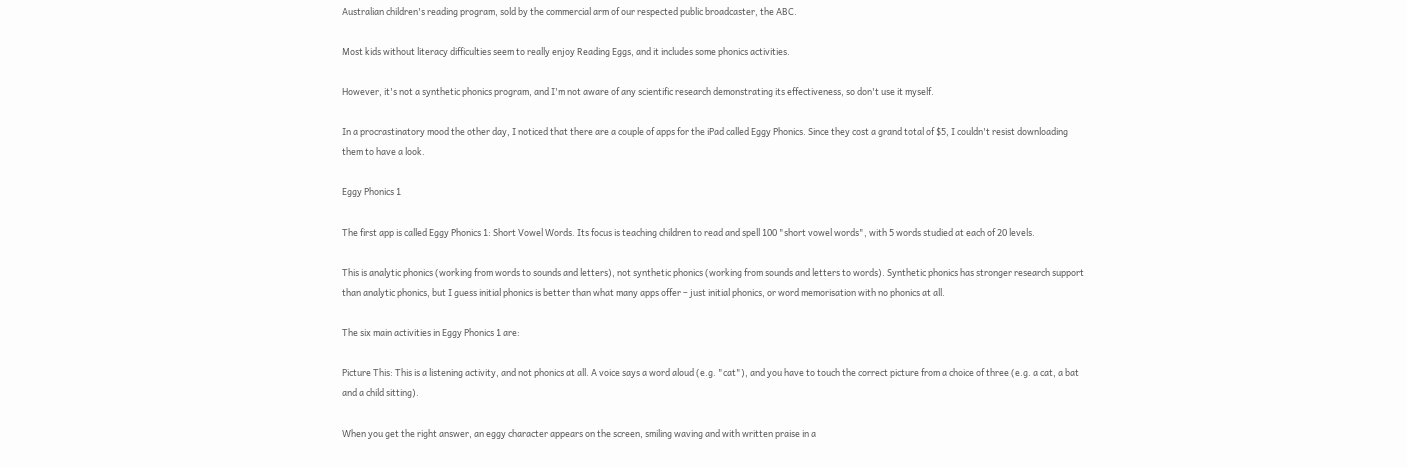Australian children's reading program, sold by the commercial arm of our respected public broadcaster, the ABC.

Most kids without literacy difficulties seem to really enjoy Reading Eggs, and it includes some phonics activities.

However, it's not a synthetic phonics program, and I'm not aware of any scientific research demonstrating its effectiveness, so don't use it myself.

In a procrastinatory mood the other day, I noticed that there are a couple of apps for the iPad called Eggy Phonics. Since they cost a grand total of $5, I couldn't resist downloading them to have a look.

Eggy Phonics 1

The first app is called Eggy Phonics 1: Short Vowel Words. Its focus is teaching children to read and spell 100 "short vowel words", with 5 words studied at each of 20 levels.

This is analytic phonics (working from words to sounds and letters), not synthetic phonics (working from sounds and letters to words). Synthetic phonics has stronger research support than analytic phonics, but I guess initial phonics is better than what many apps offer – just initial phonics, or word memorisation with no phonics at all.

The six main activities in Eggy Phonics 1 are:

Picture This: This is a listening activity, and not phonics at all. A voice says a word aloud (e.g. "cat"), and you have to touch the correct picture from a choice of three (e.g. a cat, a bat and a child sitting).

When you get the right answer, an eggy character appears on the screen, smiling waving and with written praise in a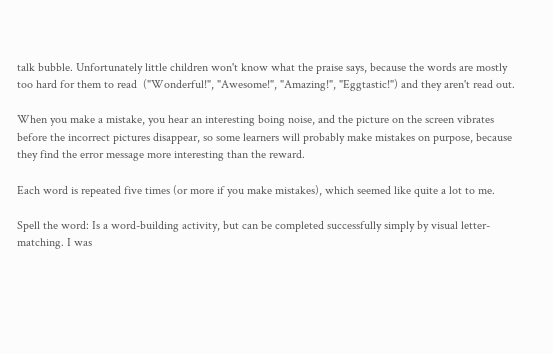talk bubble. Unfortunately little children won't know what the praise says, because the words are mostly too hard for them to read  ("Wonderful!", "Awesome!", "Amazing!", "Eggtastic!") and they aren't read out.

When you make a mistake, you hear an interesting boing noise, and the picture on the screen vibrates before the incorrect pictures disappear, so some learners will probably make mistakes on purpose, because they find the error message more interesting than the reward.

Each word is repeated five times (or more if you make mistakes), which seemed like quite a lot to me.

Spell the word: Is a word-building activity, but can be completed successfully simply by visual letter-matching. I was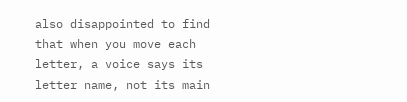also disappointed to find that when you move each letter, a voice says its letter name, not its main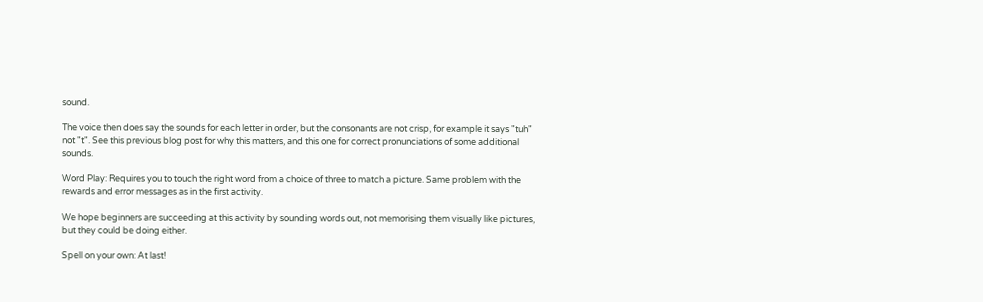sound.

The voice then does say the sounds for each letter in order, but the consonants are not crisp, for example it says "tuh" not "t". See this previous blog post for why this matters, and this one for correct pronunciations of some additional sounds.

Word Play: Requires you to touch the right word from a choice of three to match a picture. Same problem with the rewards and error messages as in the first activity.

We hope beginners are succeeding at this activity by sounding words out, not memorising them visually like pictures, but they could be doing either.

Spell on your own: At last!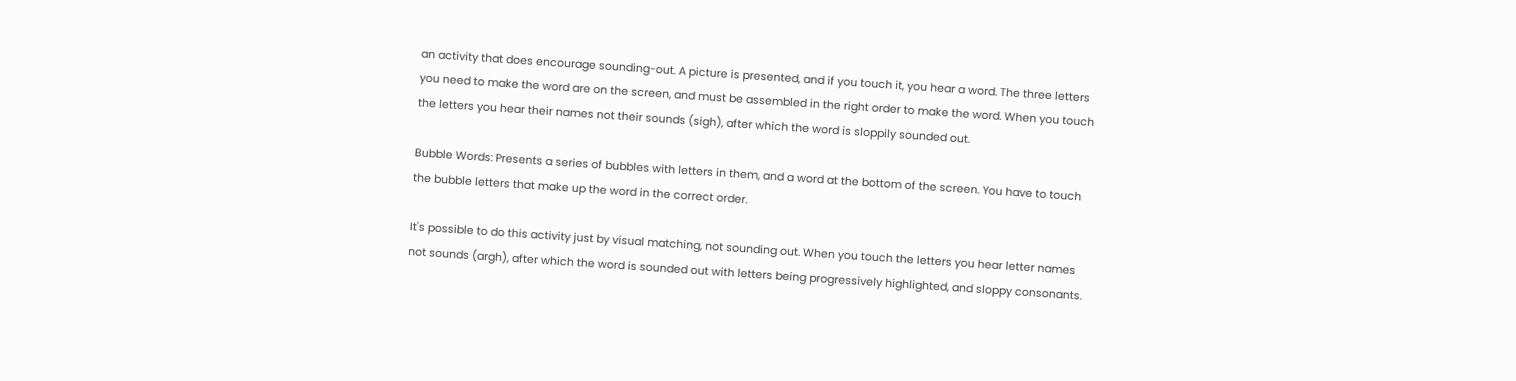an activity that does encourage sounding-out. A picture is presented, and if you touch it, you hear a word. The three letters you need to make the word are on the screen, and must be assembled in the right order to make the word. When you touch the letters you hear their names not their sounds (sigh), after which the word is sloppily sounded out.

Bubble Words: Presents a series of bubbles with letters in them, and a word at the bottom of the screen. You have to touch the bubble letters that make up the word in the correct order.

It's possible to do this activity just by visual matching, not sounding out. When you touch the letters you hear letter names not sounds (argh), after which the word is sounded out with letters being progressively highlighted, and sloppy consonants.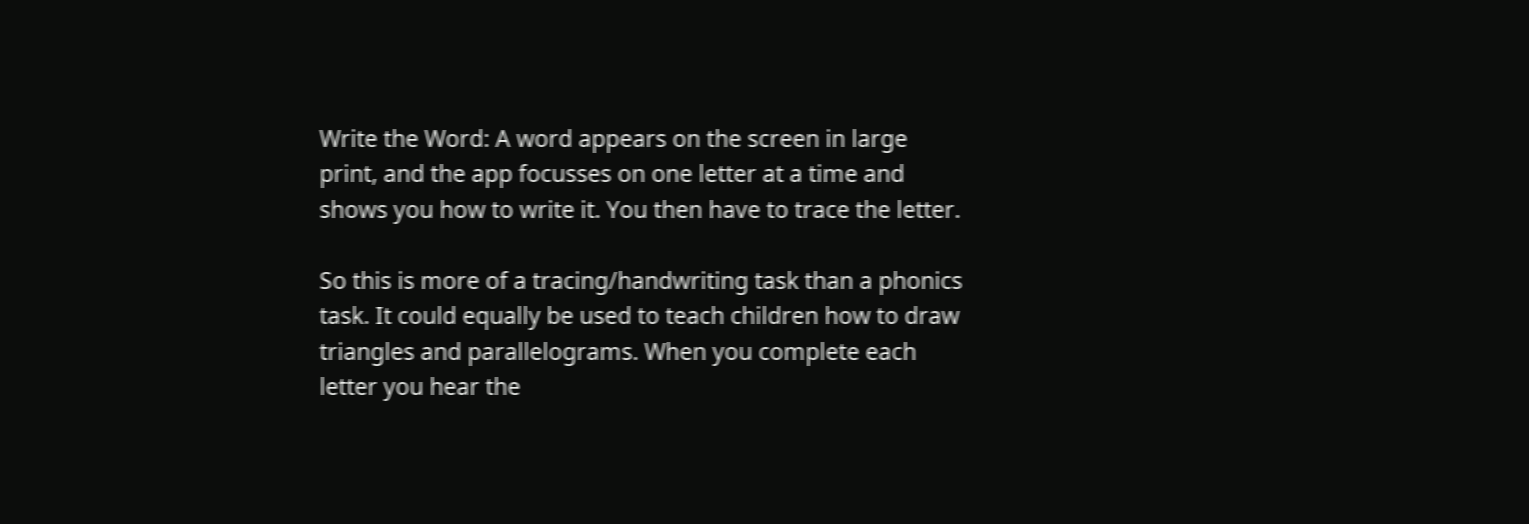Write the Word: A word appears on the screen in large print, and the app focusses on one letter at a time and shows you how to write it. You then have to trace the letter.

So this is more of a tracing/handwriting task than a phonics task. It could equally be used to teach children how to draw triangles and parallelograms. When you complete each letter you hear the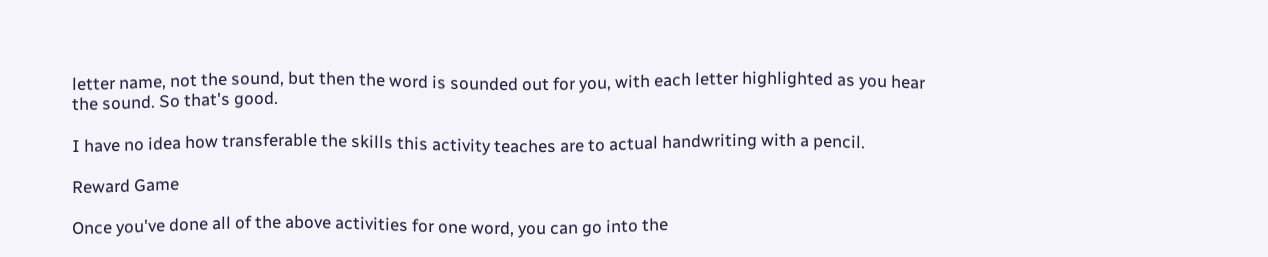letter name, not the sound, but then the word is sounded out for you, with each letter highlighted as you hear the sound. So that's good.

I have no idea how transferable the skills this activity teaches are to actual handwriting with a pencil.

Reward Game

Once you've done all of the above activities for one word, you can go into the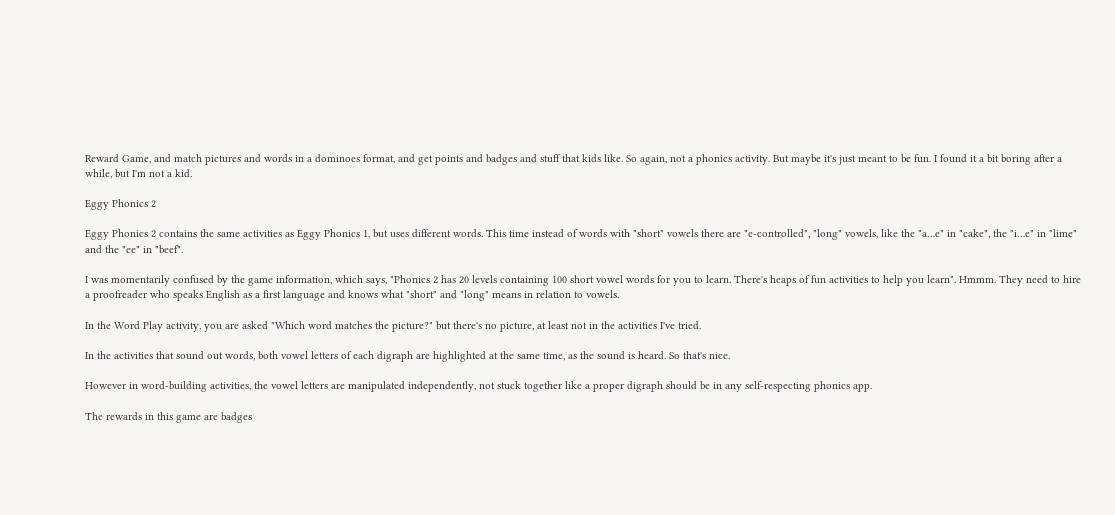Reward Game, and match pictures and words in a dominoes format, and get points and badges and stuff that kids like. So again, not a phonics activity. But maybe it's just meant to be fun. I found it a bit boring after a while, but I'm not a kid.

Eggy Phonics 2

Eggy Phonics 2 contains the same activities as Eggy Phonics 1, but uses different words. This time instead of words with "short" vowels there are "e-controlled", "long" vowels, like the "a…e" in "cake", the "i…e" in "lime" and the "ee" in "beef".

I was momentarily confused by the game information, which says, "Phonics 2 has 20 levels containing 100 short vowel words for you to learn. There's heaps of fun activities to help you learn". Hmmm. They need to hire a proofreader who speaks English as a first language and knows what "short" and "long" means in relation to vowels.

In the Word Play activity, you are asked "Which word matches the picture?" but there's no picture, at least not in the activities I've tried.

In the activities that sound out words, both vowel letters of each digraph are highlighted at the same time, as the sound is heard. So that's nice.

However in word-building activities, the vowel letters are manipulated independently, not stuck together like a proper digraph should be in any self-respecting phonics app.

The rewards in this game are badges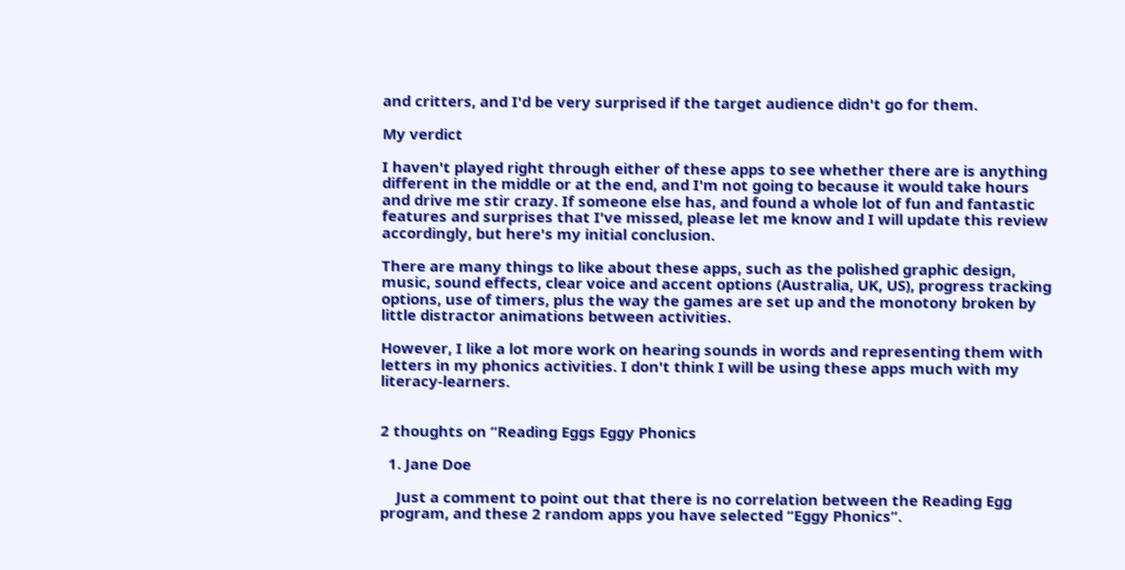and critters, and I'd be very surprised if the target audience didn't go for them.

My verdict

I haven't played right through either of these apps to see whether there are is anything different in the middle or at the end, and I'm not going to because it would take hours and drive me stir crazy. If someone else has, and found a whole lot of fun and fantastic features and surprises that I've missed, please let me know and I will update this review accordingly, but here's my initial conclusion.

There are many things to like about these apps, such as the polished graphic design, music, sound effects, clear voice and accent options (Australia, UK, US), progress tracking options, use of timers, plus the way the games are set up and the monotony broken by little distractor animations between activities.

However, I like a lot more work on hearing sounds in words and representing them with letters in my phonics activities. I don't think I will be using these apps much with my literacy-learners.


2 thoughts on “Reading Eggs Eggy Phonics

  1. Jane Doe

    Just a comment to point out that there is no correlation between the Reading Egg program, and these 2 random apps you have selected “Eggy Phonics”.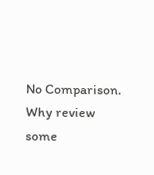No Comparison. Why review some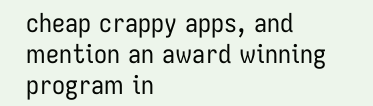cheap crappy apps, and mention an award winning program in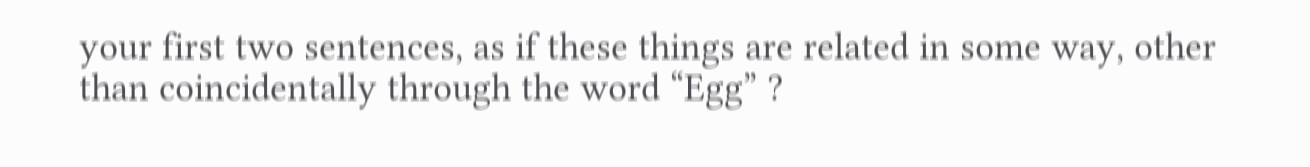your first two sentences, as if these things are related in some way, other than coincidentally through the word “Egg” ?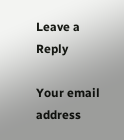Leave a Reply

Your email address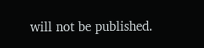will not be published.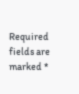Required fields are marked *